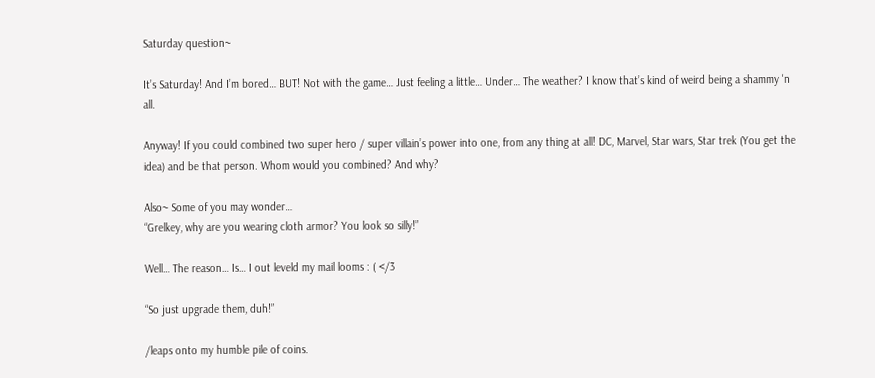Saturday question~

It’s Saturday! And I’m bored… BUT! Not with the game… Just feeling a little… Under… The weather? I know that’s kind of weird being a shammy 'n all.

Anyway! If you could combined two super hero / super villain’s power into one, from any thing at all! DC, Marvel, Star wars, Star trek (You get the idea) and be that person. Whom would you combined? And why?

Also~ Some of you may wonder…
“Grelkey, why are you wearing cloth armor? You look so silly!”

Well… The reason… Is… I out leveld my mail looms : ( </3

“So just upgrade them, duh!”

/leaps onto my humble pile of coins.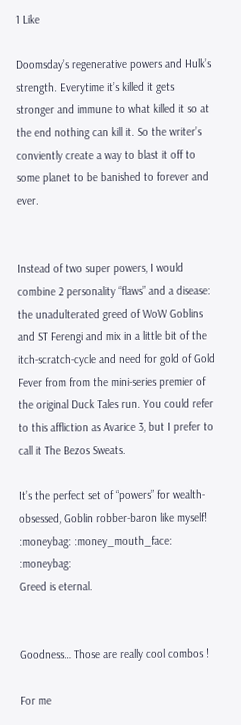1 Like

Doomsday’s regenerative powers and Hulk’s strength. Everytime it’s killed it gets stronger and immune to what killed it so at the end nothing can kill it. So the writer’s conviently create a way to blast it off to some planet to be banished to forever and ever.


Instead of two super powers, I would combine 2 personality “flaws” and a disease:
the unadulterated greed of WoW Goblins and ST Ferengi and mix in a little bit of the itch-scratch-cycle and need for gold of Gold Fever from from the mini-series premier of the original Duck Tales run. You could refer to this affliction as Avarice 3, but I prefer to call it The Bezos Sweats.

It’s the perfect set of “powers” for wealth-obsessed, Goblin robber-baron like myself!
:moneybag: :money_mouth_face: :moneybag:
Greed is eternal.


Goodness… Those are really cool combos !

For me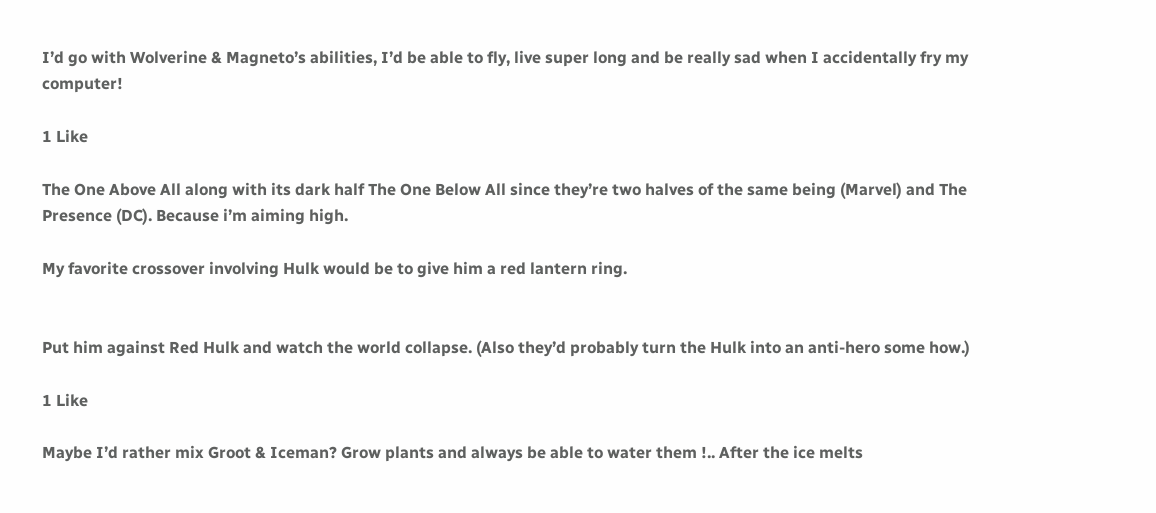I’d go with Wolverine & Magneto’s abilities, I’d be able to fly, live super long and be really sad when I accidentally fry my computer!

1 Like

The One Above All along with its dark half The One Below All since they’re two halves of the same being (Marvel) and The Presence (DC). Because i’m aiming high.

My favorite crossover involving Hulk would be to give him a red lantern ring.


Put him against Red Hulk and watch the world collapse. (Also they’d probably turn the Hulk into an anti-hero some how.)

1 Like

Maybe I’d rather mix Groot & Iceman? Grow plants and always be able to water them !.. After the ice melts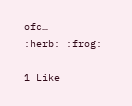ofc…
:herb: :frog:

1 Like